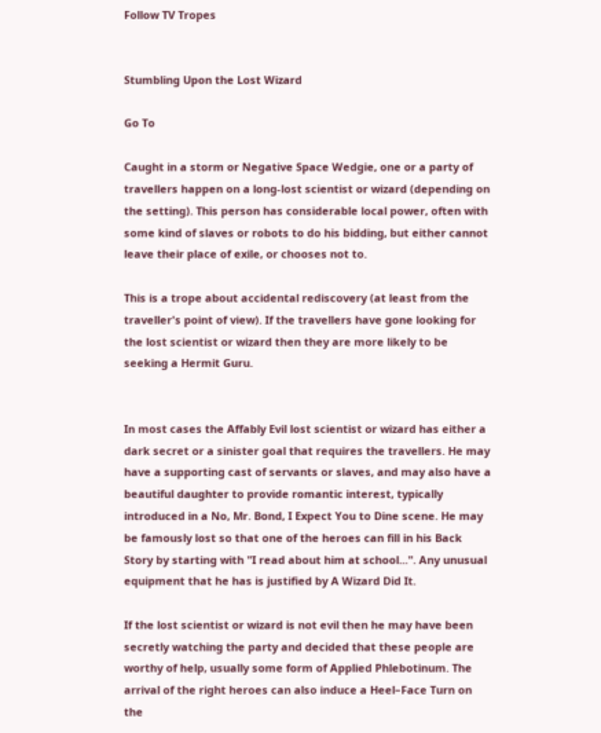Follow TV Tropes


Stumbling Upon the Lost Wizard

Go To

Caught in a storm or Negative Space Wedgie, one or a party of travellers happen on a long-lost scientist or wizard (depending on the setting). This person has considerable local power, often with some kind of slaves or robots to do his bidding, but either cannot leave their place of exile, or chooses not to.

This is a trope about accidental rediscovery (at least from the traveller's point of view). If the travellers have gone looking for the lost scientist or wizard then they are more likely to be seeking a Hermit Guru.


In most cases the Affably Evil lost scientist or wizard has either a dark secret or a sinister goal that requires the travellers. He may have a supporting cast of servants or slaves, and may also have a beautiful daughter to provide romantic interest, typically introduced in a No, Mr. Bond, I Expect You to Dine scene. He may be famously lost so that one of the heroes can fill in his Back Story by starting with "I read about him at school...". Any unusual equipment that he has is justified by A Wizard Did It.

If the lost scientist or wizard is not evil then he may have been secretly watching the party and decided that these people are worthy of help, usually some form of Applied Phlebotinum. The arrival of the right heroes can also induce a Heel–Face Turn on the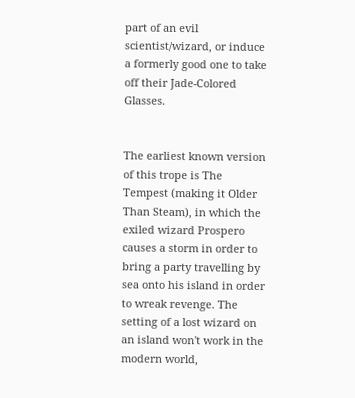part of an evil scientist/wizard, or induce a formerly good one to take off their Jade-Colored Glasses.


The earliest known version of this trope is The Tempest (making it Older Than Steam), in which the exiled wizard Prospero causes a storm in order to bring a party travelling by sea onto his island in order to wreak revenge. The setting of a lost wizard on an island won't work in the modern world,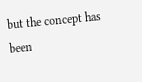but the concept has been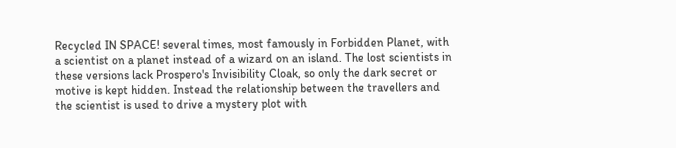Recycled IN SPACE! several times, most famously in Forbidden Planet, with a scientist on a planet instead of a wizard on an island. The lost scientists in these versions lack Prospero's Invisibility Cloak, so only the dark secret or motive is kept hidden. Instead the relationship between the travellers and the scientist is used to drive a mystery plot with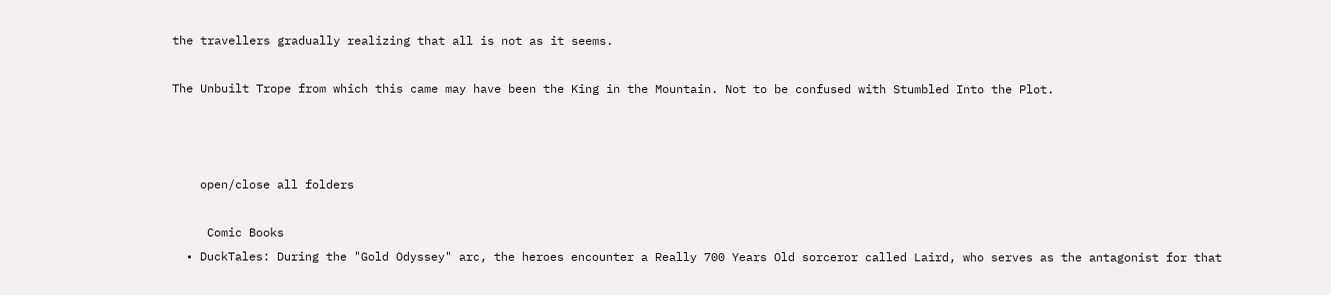the travellers gradually realizing that all is not as it seems.

The Unbuilt Trope from which this came may have been the King in the Mountain. Not to be confused with Stumbled Into the Plot.



    open/close all folders

     Comic Books
  • DuckTales: During the "Gold Odyssey" arc, the heroes encounter a Really 700 Years Old sorceror called Laird, who serves as the antagonist for that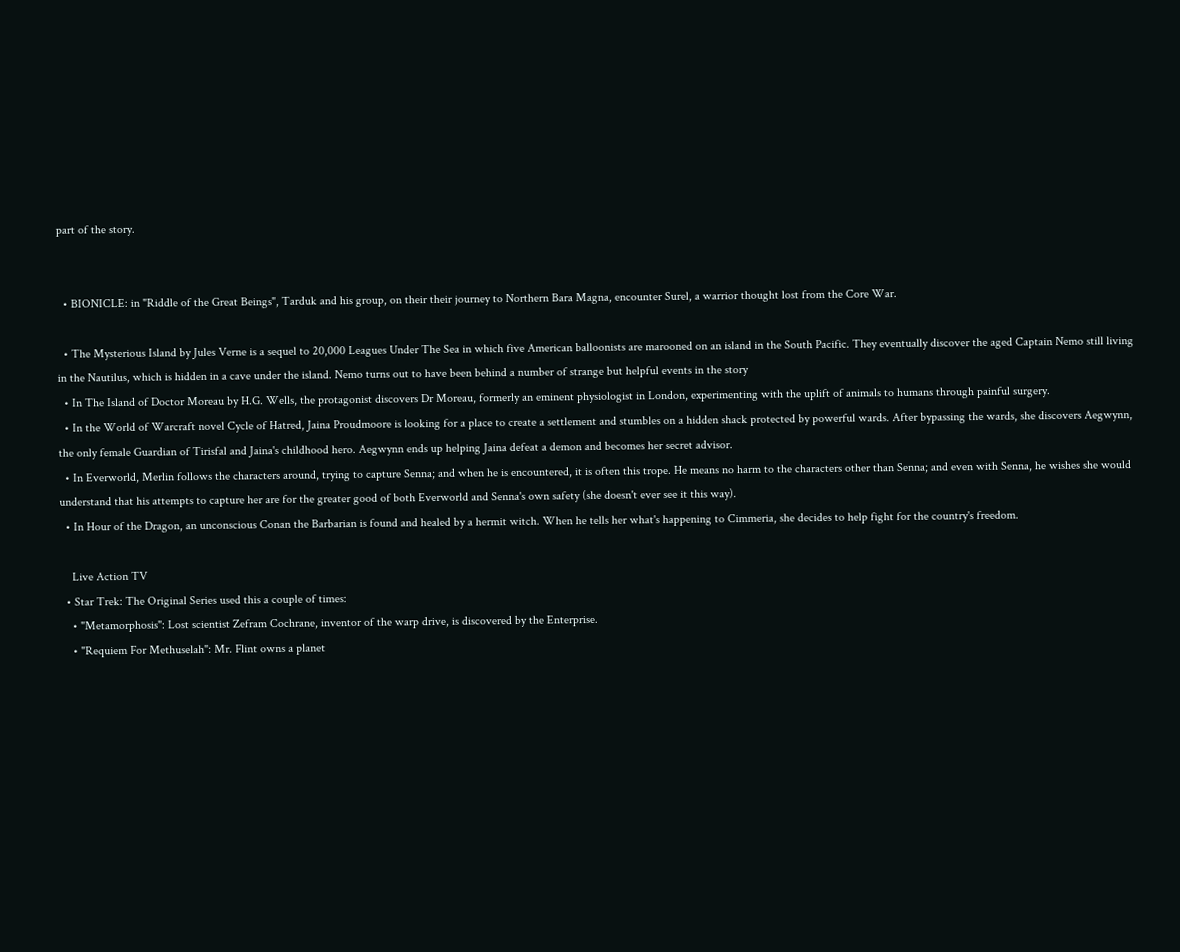part of the story.


  • BIONICLE: in "Riddle of the Great Beings", Tarduk and his group, on their their journey to Northern Bara Magna, encounter Surel, a warrior thought lost from the Core War.

  • The Mysterious Island by Jules Verne is a sequel to 20,000 Leagues Under The Sea in which five American balloonists are marooned on an island in the South Pacific. They eventually discover the aged Captain Nemo still living in the Nautilus, which is hidden in a cave under the island. Nemo turns out to have been behind a number of strange but helpful events in the story
  • In The Island of Doctor Moreau by H.G. Wells, the protagonist discovers Dr Moreau, formerly an eminent physiologist in London, experimenting with the uplift of animals to humans through painful surgery.
  • In the World of Warcraft novel Cycle of Hatred, Jaina Proudmoore is looking for a place to create a settlement and stumbles on a hidden shack protected by powerful wards. After bypassing the wards, she discovers Aegwynn, the only female Guardian of Tirisfal and Jaina's childhood hero. Aegwynn ends up helping Jaina defeat a demon and becomes her secret advisor.
  • In Everworld, Merlin follows the characters around, trying to capture Senna; and when he is encountered, it is often this trope. He means no harm to the characters other than Senna; and even with Senna, he wishes she would understand that his attempts to capture her are for the greater good of both Everworld and Senna's own safety (she doesn't ever see it this way).
  • In Hour of the Dragon, an unconscious Conan the Barbarian is found and healed by a hermit witch. When he tells her what's happening to Cimmeria, she decides to help fight for the country's freedom.

    Live Action TV
  • Star Trek: The Original Series used this a couple of times:
    • "Metamorphosis": Lost scientist Zefram Cochrane, inventor of the warp drive, is discovered by the Enterprise.
    • "Requiem For Methuselah": Mr. Flint owns a planet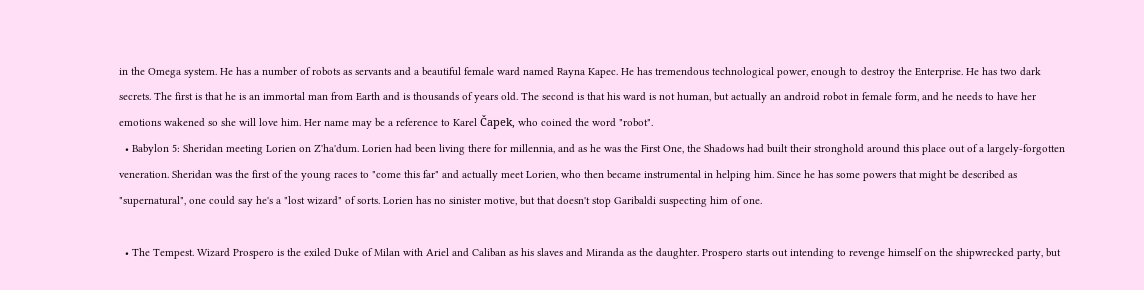in the Omega system. He has a number of robots as servants and a beautiful female ward named Rayna Kapec. He has tremendous technological power, enough to destroy the Enterprise. He has two dark secrets. The first is that he is an immortal man from Earth and is thousands of years old. The second is that his ward is not human, but actually an android robot in female form, and he needs to have her emotions wakened so she will love him. Her name may be a reference to Karel Čapek, who coined the word "robot".
  • Babylon 5: Sheridan meeting Lorien on Z'ha'dum. Lorien had been living there for millennia, and as he was the First One, the Shadows had built their stronghold around this place out of a largely-forgotten veneration. Sheridan was the first of the young races to "come this far" and actually meet Lorien, who then became instrumental in helping him. Since he has some powers that might be described as "supernatural", one could say he's a "lost wizard" of sorts. Lorien has no sinister motive, but that doesn't stop Garibaldi suspecting him of one.

  • The Tempest. Wizard Prospero is the exiled Duke of Milan with Ariel and Caliban as his slaves and Miranda as the daughter. Prospero starts out intending to revenge himself on the shipwrecked party, but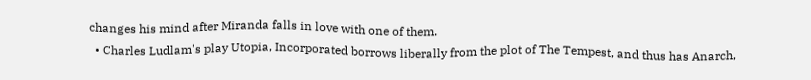changes his mind after Miranda falls in love with one of them.
  • Charles Ludlam's play Utopia, Incorporated borrows liberally from the plot of The Tempest, and thus has Anarch,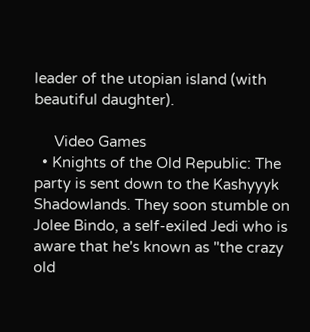leader of the utopian island (with beautiful daughter).

     Video Games
  • Knights of the Old Republic: The party is sent down to the Kashyyyk Shadowlands. They soon stumble on Jolee Bindo, a self-exiled Jedi who is aware that he's known as "the crazy old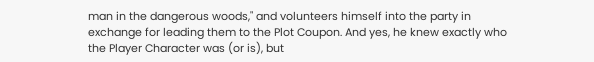man in the dangerous woods," and volunteers himself into the party in exchange for leading them to the Plot Coupon. And yes, he knew exactly who the Player Character was (or is), but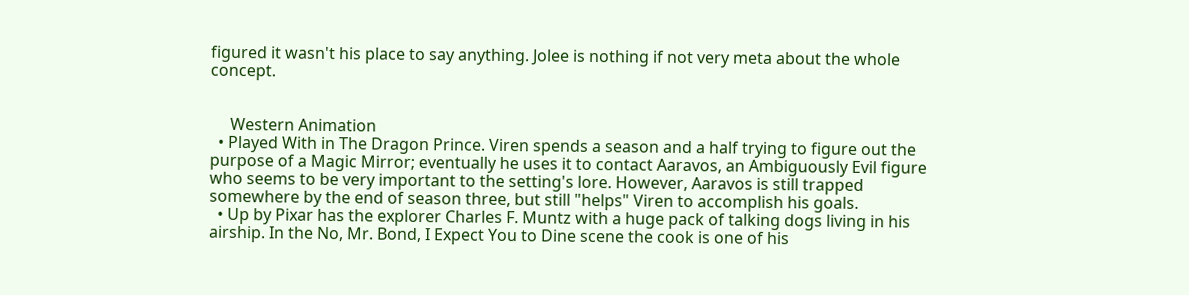figured it wasn't his place to say anything. Jolee is nothing if not very meta about the whole concept.


     Western Animation
  • Played With in The Dragon Prince. Viren spends a season and a half trying to figure out the purpose of a Magic Mirror; eventually he uses it to contact Aaravos, an Ambiguously Evil figure who seems to be very important to the setting's lore. However, Aaravos is still trapped somewhere by the end of season three, but still "helps" Viren to accomplish his goals.
  • Up by Pixar has the explorer Charles F. Muntz with a huge pack of talking dogs living in his airship. In the No, Mr. Bond, I Expect You to Dine scene the cook is one of his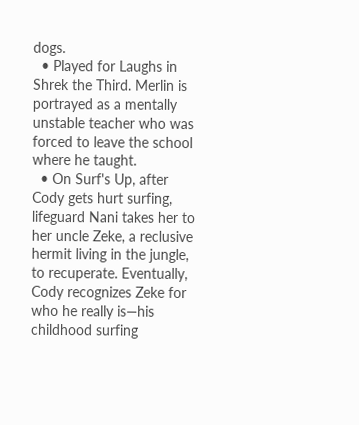dogs.
  • Played for Laughs in Shrek the Third. Merlin is portrayed as a mentally unstable teacher who was forced to leave the school where he taught.
  • On Surf's Up, after Cody gets hurt surfing, lifeguard Nani takes her to her uncle Zeke, a reclusive hermit living in the jungle, to recuperate. Eventually, Cody recognizes Zeke for who he really is—his childhood surfing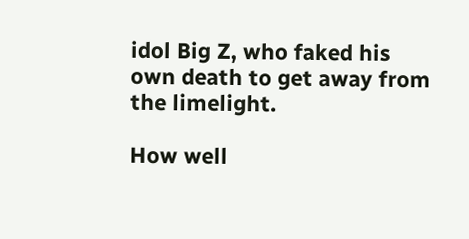idol Big Z, who faked his own death to get away from the limelight.

How well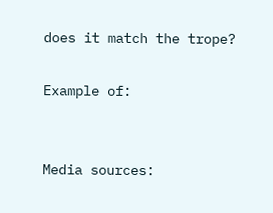does it match the trope?

Example of:


Media sources: